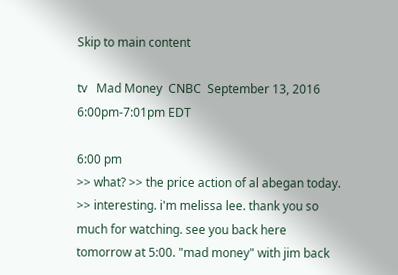Skip to main content

tv   Mad Money  CNBC  September 13, 2016 6:00pm-7:01pm EDT

6:00 pm
>> what? >> the price action of al abegan today. >> interesting. i'm melissa lee. thank you so much for watching. see you back here tomorrow at 5:00. "mad money" with jim back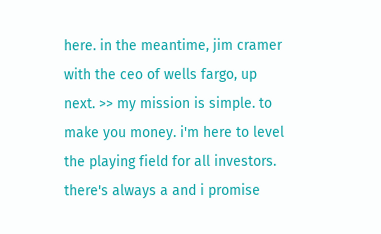here. in the meantime, jim cramer with the ceo of wells fargo, up next. >> my mission is simple. to make you money. i'm here to level the playing field for all investors. there's always a and i promise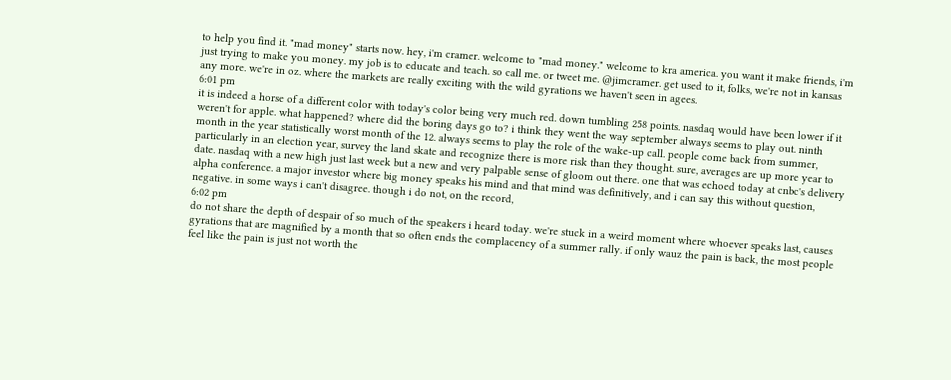to help you find it. "mad money" starts now. hey, i'm cramer. welcome to "mad money." welcome to kra america. you want it make friends, i'm just trying to make you money. my job is to educate and teach. so call me. or tweet me. @jimcramer. get used to it, folks, we're not in kansas any more. we're in oz. where the markets are really exciting with the wild gyrations we haven't seen in agees.
6:01 pm
it is indeed a horse of a different color with today's color being very much red. down tumbling 258 points. nasdaq would have been lower if it weren't for apple. what happened? where did the boring days go to? i think they went the way september always seems to play out. ninth month in the year statistically worst month of the 12. always seems to play the role of the wake-up call. people come back from summer, particularly in an election year, survey the land skate and recognize there is more risk than they thought. sure, averages are up more year to date. nasdaq with a new high just last week but a new and very palpable sense of gloom out there. one that was echoed today at cnbc's delivery alpha conference. a major investor where big money speaks his mind and that mind was definitively, and i can say this without question, negative. in some ways i can't disagree. though i do not, on the record,
6:02 pm
do not share the depth of despair of so much of the speakers i heard today. we're stuck in a weird moment where whoever speaks last, causes gyrations that are magnified by a month that so often ends the complacency of a summer rally. if only wauz the pain is back, the most people feel like the pain is just not worth the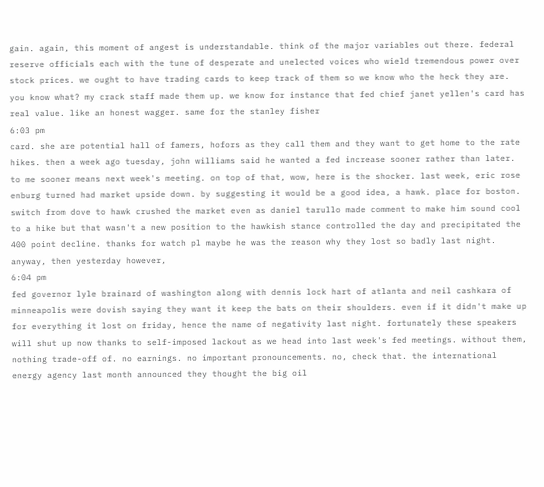gain. again, this moment of angest is understandable. think of the major variables out there. federal reserve officials each with the tune of desperate and unelected voices who wield tremendous power over stock prices. we ought to have trading cards to keep track of them so we know who the heck they are. you know what? my crack staff made them up. we know for instance that fed chief janet yellen's card has real value. like an honest wagger. same for the stanley fisher
6:03 pm
card. she are potential hall of famers, hofors as they call them and they want to get home to the rate hikes. then a week ago tuesday, john williams said he wanted a fed increase sooner rather than later. to me sooner means next week's meeting. on top of that, wow, here is the shocker. last week, eric rose enburg turned had market upside down. by suggesting it would be a good idea, a hawk. place for boston. switch from dove to hawk crushed the market even as daniel tarullo made comment to make him sound cool to a hike but that wasn't a new position to the hawkish stance controlled the day and precipitated the 400 point decline. thanks for watch pl maybe he was the reason why they lost so badly last night. anyway, then yesterday however,
6:04 pm
fed governor lyle brainard of washington along with dennis lock hart of atlanta and neil cashkara of minneapolis were dovish saying they want it keep the bats on their shoulders. even if it didn't make up for everything it lost on friday, hence the name of negativity last night. fortunately these speakers will shut up now thanks to self-imposed lackout as we head into last week's fed meetings. without them, nothing trade-off of. no earnings. no important pronouncements. no, check that. the international energy agency last month announced they thought the big oil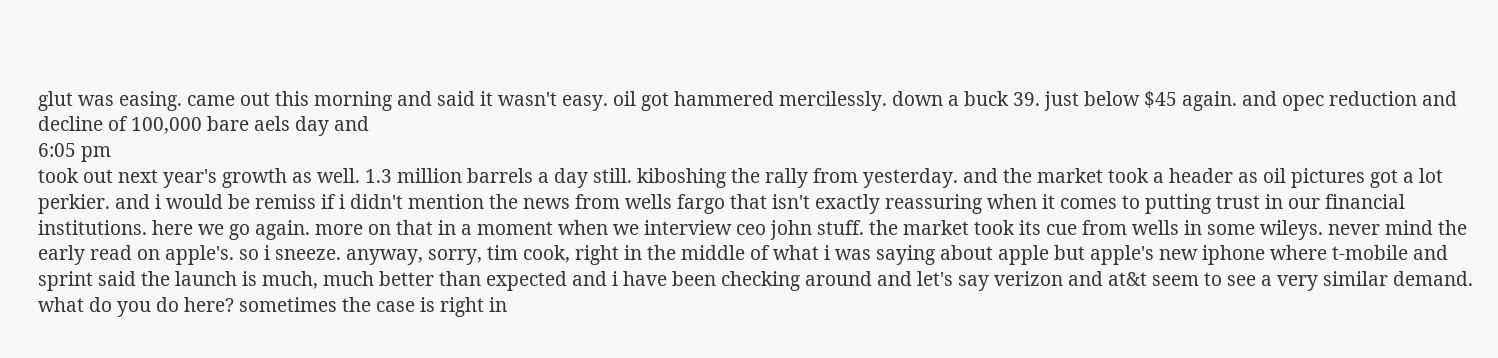glut was easing. came out this morning and said it wasn't easy. oil got hammered mercilessly. down a buck 39. just below $45 again. and opec reduction and decline of 100,000 bare aels day and
6:05 pm
took out next year's growth as well. 1.3 million barrels a day still. kiboshing the rally from yesterday. and the market took a header as oil pictures got a lot perkier. and i would be remiss if i didn't mention the news from wells fargo that isn't exactly reassuring when it comes to putting trust in our financial institutions. here we go again. more on that in a moment when we interview ceo john stuff. the market took its cue from wells in some wileys. never mind the early read on apple's. so i sneeze. anyway, sorry, tim cook, right in the middle of what i was saying about apple but apple's new iphone where t-mobile and sprint said the launch is much, much better than expected and i have been checking around and let's say verizon and at&t seem to see a very similar demand. what do you do here? sometimes the case is right in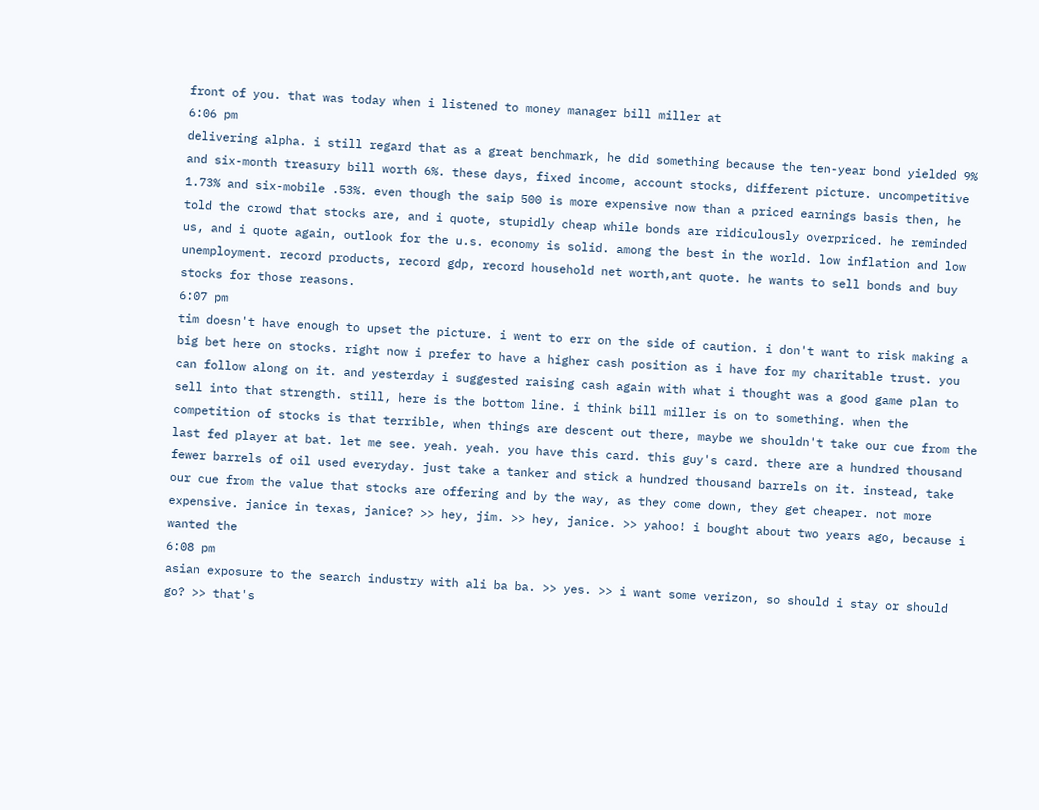front of you. that was today when i listened to money manager bill miller at
6:06 pm
delivering alpha. i still regard that as a great benchmark, he did something because the ten-year bond yielded 9% and six-month treasury bill worth 6%. these days, fixed income, account stocks, different picture. uncompetitive 1.73% and six-mobile .53%. even though the saip 500 is more expensive now than a priced earnings basis then, he told the crowd that stocks are, and i quote, stupidly cheap while bonds are ridiculously overpriced. he reminded us, and i quote again, outlook for the u.s. economy is solid. among the best in the world. low inflation and low unemployment. record products, record gdp, record household net worth,ant quote. he wants to sell bonds and buy stocks for those reasons.
6:07 pm
tim doesn't have enough to upset the picture. i went to err on the side of caution. i don't want to risk making a big bet here on stocks. right now i prefer to have a higher cash position as i have for my charitable trust. you can follow along on it. and yesterday i suggested raising cash again with what i thought was a good game plan to sell into that strength. still, here is the bottom line. i think bill miller is on to something. when the competition of stocks is that terrible, when things are descent out there, maybe we shouldn't take our cue from the last fed player at bat. let me see. yeah. yeah. you have this card. this guy's card. there are a hundred thousand fewer barrels of oil used everyday. just take a tanker and stick a hundred thousand barrels on it. instead, take our cue from the value that stocks are offering and by the way, as they come down, they get cheaper. not more expensive. janice in texas, janice? >> hey, jim. >> hey, janice. >> yahoo! i bought about two years ago, because i wanted the
6:08 pm
asian exposure to the search industry with ali ba ba. >> yes. >> i want some verizon, so should i stay or should go? >> that's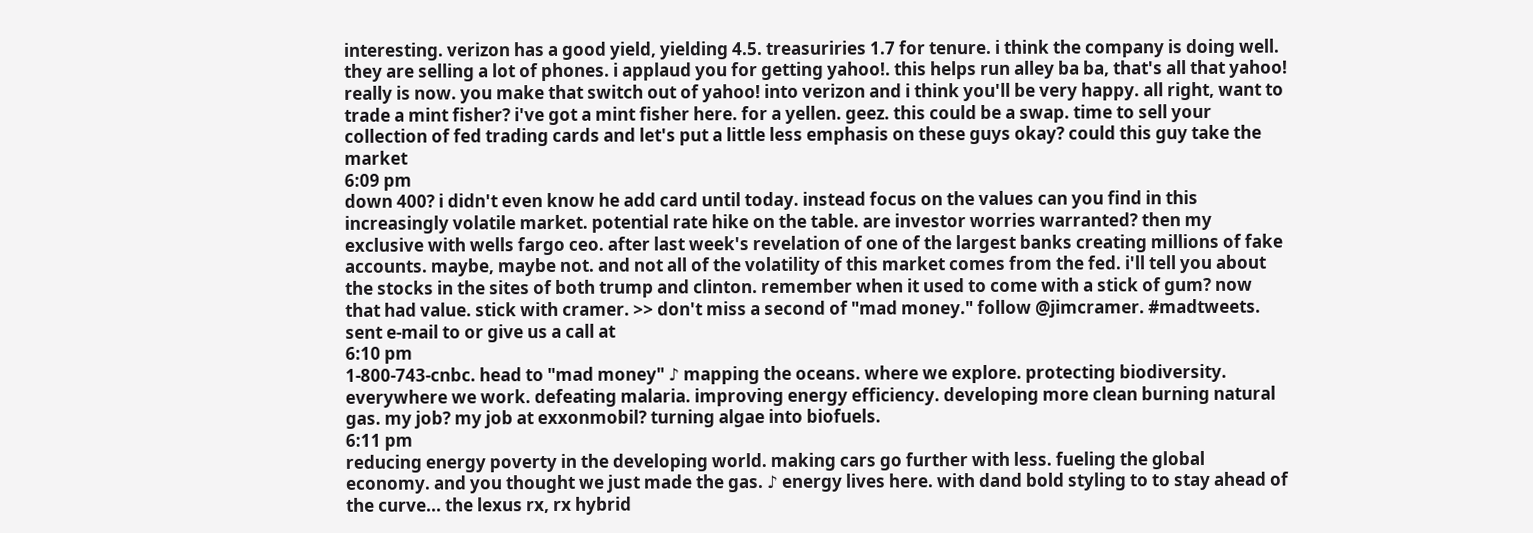interesting. verizon has a good yield, yielding 4.5. treasuriries 1.7 for tenure. i think the company is doing well. they are selling a lot of phones. i applaud you for getting yahoo!. this helps run alley ba ba, that's all that yahoo! really is now. you make that switch out of yahoo! into verizon and i think you'll be very happy. all right, want to trade a mint fisher? i've got a mint fisher here. for a yellen. geez. this could be a swap. time to sell your collection of fed trading cards and let's put a little less emphasis on these guys okay? could this guy take the market
6:09 pm
down 400? i didn't even know he add card until today. instead focus on the values can you find in this increasingly volatile market. potential rate hike on the table. are investor worries warranted? then my exclusive with wells fargo ceo. after last week's revelation of one of the largest banks creating millions of fake accounts. maybe, maybe not. and not all of the volatility of this market comes from the fed. i'll tell you about the stocks in the sites of both trump and clinton. remember when it used to come with a stick of gum? now that had value. stick with cramer. >> don't miss a second of "mad money." follow @jimcramer. #madtweets. sent e-mail to or give us a call at
6:10 pm
1-800-743-cnbc. head to "mad money" ♪ mapping the oceans. where we explore. protecting biodiversity. everywhere we work. defeating malaria. improving energy efficiency. developing more clean burning natural gas. my job? my job at exxonmobil? turning algae into biofuels.
6:11 pm
reducing energy poverty in the developing world. making cars go further with less. fueling the global economy. and you thought we just made the gas. ♪ energy lives here. with dand bold styling to to stay ahead of the curve... the lexus rx, rx hybrid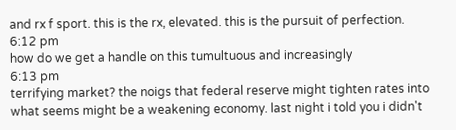and rx f sport. this is the rx, elevated. this is the pursuit of perfection.
6:12 pm
how do we get a handle on this tumultuous and increasingly
6:13 pm
terrifying market? the noigs that federal reserve might tighten rates into what seems might be a weakening economy. last night i told you i didn't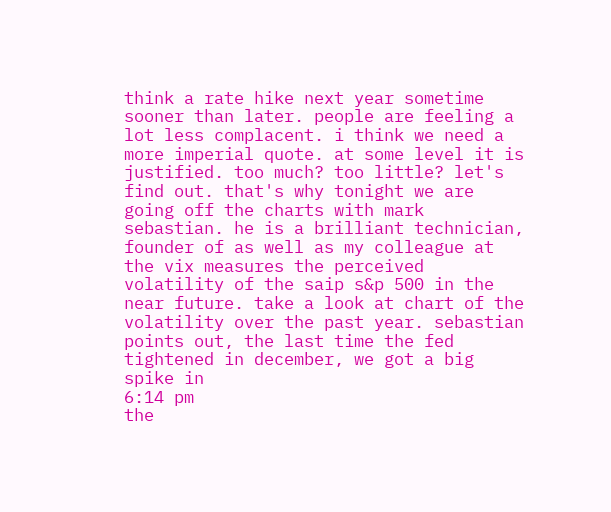think a rate hike next year sometime sooner than later. people are feeling a lot less complacent. i think we need a more imperial quote. at some level it is justified. too much? too little? let's find out. that's why tonight we are going off the charts with mark sebastian. he is a brilliant technician, founder of as well as my colleague at the vix measures the perceived volatility of the saip s&p 500 in the near future. take a look at chart of the volatility over the past year. sebastian points out, the last time the fed tightened in december, we got a big spike in
6:14 pm
the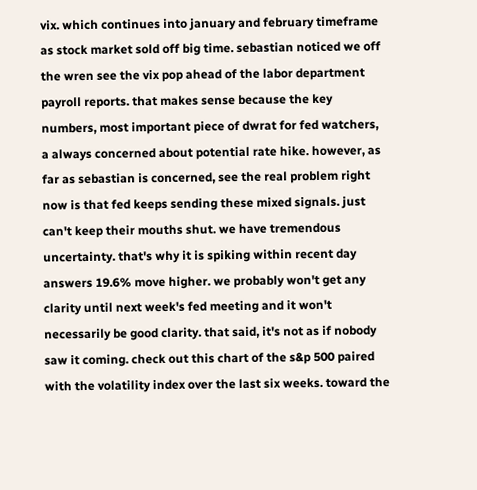vix. which continues into january and february timeframe as stock market sold off big time. sebastian noticed we off the wren see the vix pop ahead of the labor department payroll reports. that makes sense because the key numbers, most important piece of dwrat for fed watchers, a always concerned about potential rate hike. however, as far as sebastian is concerned, see the real problem right now is that fed keeps sending these mixed signals. just can't keep their mouths shut. we have tremendous uncertainty. that's why it is spiking within recent day answers 19.6% move higher. we probably won't get any clarity until next week's fed meeting and it won't necessarily be good clarity. that said, it's not as if nobody saw it coming. check out this chart of the s&p 500 paired with the volatility index over the last six weeks. toward the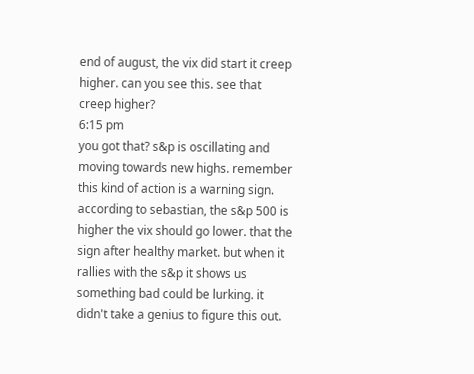end of august, the vix did start it creep higher. can you see this. see that creep higher?
6:15 pm
you got that? s&p is oscillating and moving towards new highs. remember this kind of action is a warning sign. according to sebastian, the s&p 500 is higher the vix should go lower. that the sign after healthy market. but when it rallies with the s&p it shows us something bad could be lurking. it didn't take a genius to figure this out.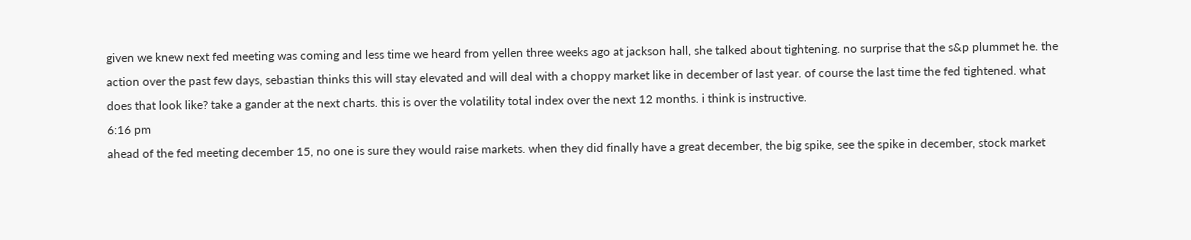given we knew next fed meeting was coming and less time we heard from yellen three weeks ago at jackson hall, she talked about tightening. no surprise that the s&p plummet he. the action over the past few days, sebastian thinks this will stay elevated and will deal with a choppy market like in december of last year. of course the last time the fed tightened. what does that look like? take a gander at the next charts. this is over the volatility total index over the next 12 months. i think is instructive.
6:16 pm
ahead of the fed meeting december 15, no one is sure they would raise markets. when they did finally have a great december, the big spike, see the spike in december, stock market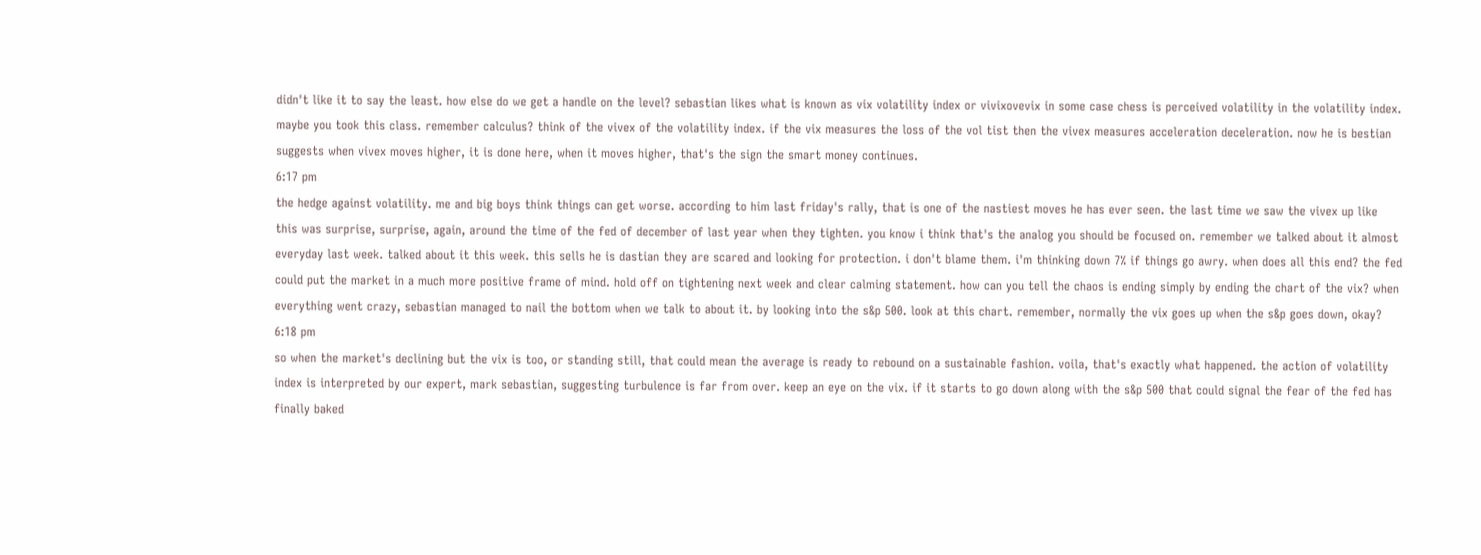didn't like it to say the least. how else do we get a handle on the level? sebastian likes what is known as vix volatility index or vivixovevix in some case chess is perceived volatility in the volatility index. maybe you took this class. remember calculus? think of the vivex of the volatility index. if the vix measures the loss of the vol tist then the vivex measures acceleration deceleration. now he is bestian suggests when vivex moves higher, it is done here, when it moves higher, that's the sign the smart money continues.
6:17 pm
the hedge against volatility. me and big boys think things can get worse. according to him last friday's rally, that is one of the nastiest moves he has ever seen. the last time we saw the vivex up like this was surprise, surprise, again, around the time of the fed of december of last year when they tighten. you know i think that's the analog you should be focused on. remember we talked about it almost everyday last week. talked about it this week. this sells he is dastian they are scared and looking for protection. i don't blame them. i'm thinking down 7% if things go awry. when does all this end? the fed could put the market in a much more positive frame of mind. hold off on tightening next week and clear calming statement. how can you tell the chaos is ending simply by ending the chart of the vix? when everything went crazy, sebastian managed to nail the bottom when we talk to about it. by looking into the s&p 500. look at this chart. remember, normally the vix goes up when the s&p goes down, okay?
6:18 pm
so when the market's declining but the vix is too, or standing still, that could mean the average is ready to rebound on a sustainable fashion. voila, that's exactly what happened. the action of volatility index is interpreted by our expert, mark sebastian, suggesting turbulence is far from over. keep an eye on the vix. if it starts to go down along with the s&p 500 that could signal the fear of the fed has finally baked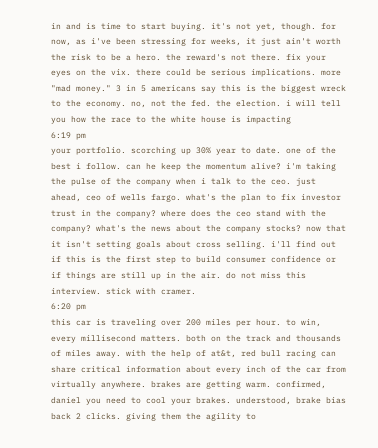in and is time to start buying. it's not yet, though. for now, as i've been stressing for weeks, it just ain't worth the risk to be a hero. the reward's not there. fix your eyes on the vix. there could be serious implications. more "mad money." 3 in 5 americans say this is the biggest wreck to the economy. no, not the fed. the election. i will tell you how the race to the white house is impacting
6:19 pm
your portfolio. scorching up 30% year to date. one of the best i follow. can he keep the momentum alive? i'm taking the pulse of the company when i talk to the ceo. just ahead, ceo of wells fargo. what's the plan to fix investor trust in the company? where does the ceo stand with the company? what's the news about the company stocks? now that it isn't setting goals about cross selling. i'll find out if this is the first step to build consumer confidence or if things are still up in the air. do not miss this interview. stick with cramer.
6:20 pm
this car is traveling over 200 miles per hour. to win, every millisecond matters. both on the track and thousands of miles away. with the help of at&t, red bull racing can share critical information about every inch of the car from virtually anywhere. brakes are getting warm. confirmed, daniel you need to cool your brakes. understood, brake bias back 2 clicks. giving them the agility to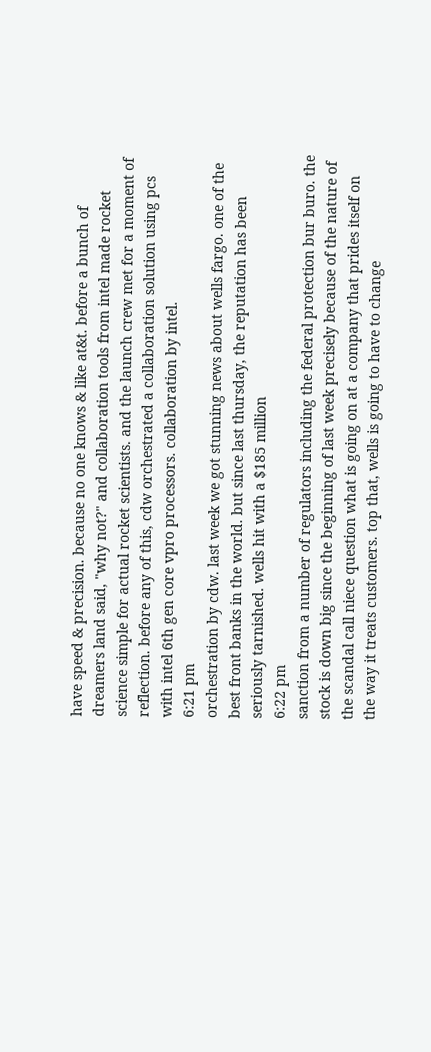have speed & precision. because no one knows & like at&t. before a bunch of dreamers land said, "why not?" and collaboration tools from intel made rocket science simple for actual rocket scientists. and the launch crew met for a moment of reflection. before any of this, cdw orchestrated a collaboration solution using pcs with intel 6th gen core vpro processors. collaboration by intel.
6:21 pm
orchestration by cdw. last week we got stunning news about wells fargo. one of the best front banks in the world. but since last thursday, the reputation has been seriously tarnished. wells hit with a $185 million
6:22 pm
sanction from a number of regulators including the federal protection bur buro. the stock is down big since the beginning of last week precisely because of the nature of the scandal call niece question what is going on at a company that prides itself on the way it treats customers. top that, wells is going to have to change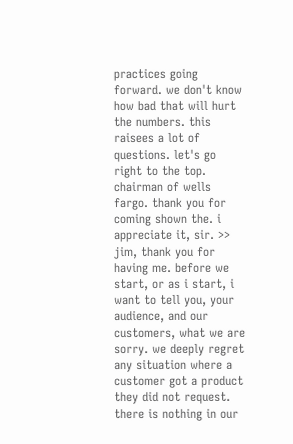practices going forward. we don't know how bad that will hurt the numbers. this raisees a lot of questions. let's go right to the top. chairman of wells fargo. thank you for coming shown the. i appreciate it, sir. >> jim, thank you for having me. before we start, or as i start, i want to tell you, your audience, and our customers, what we are sorry. we deeply regret any situation where a customer got a product they did not request. there is nothing in our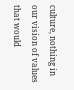culture, nothing in our vision of values that would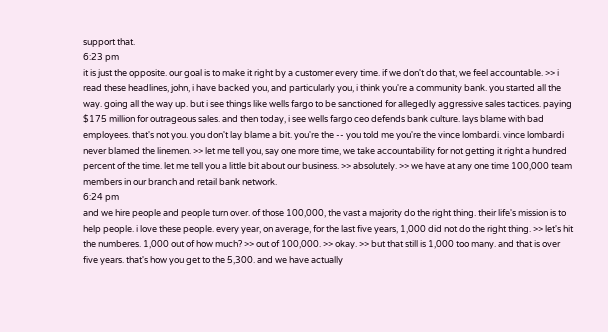support that.
6:23 pm
it is just the opposite. our goal is to make it right by a customer every time. if we don't do that, we feel accountable. >> i read these headlines, john, i have backed you, and particularly you, i think you're a community bank. you started all the way. going all the way up. but i see things like wells fargo to be sanctioned for allegedly aggressive sales tactices. paying $175 million for outrageous sales. and then today, i see wells fargo ceo defends bank culture. lays blame with bad employees. that's not you. you don't lay blame a bit. you're the -- you told me you're the vince lombardi. vince lombardi never blamed the linemen. >> let me tell you, say one more time, we take accountability for not getting it right a hundred percent of the time. let me tell you a little bit about our business. >> absolutely. >> we have at any one time 100,000 team members in our branch and retail bank network.
6:24 pm
and we hire people and people turn over. of those 100,000, the vast a majority do the right thing. their life's mission is to help people. i love these people. every year, on average, for the last five years, 1,000 did not do the right thing. >> let's hit the numberes. 1,000 out of how much? >> out of 100,000. >> okay. >> but that still is 1,000 too many. and that is over five years. that's how you get to the 5,300. and we have actually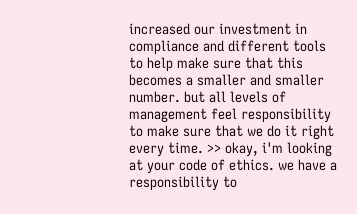increased our investment in compliance and different tools to help make sure that this becomes a smaller and smaller number. but all levels of management feel responsibility to make sure that we do it right every time. >> okay, i'm looking at your code of ethics. we have a responsibility to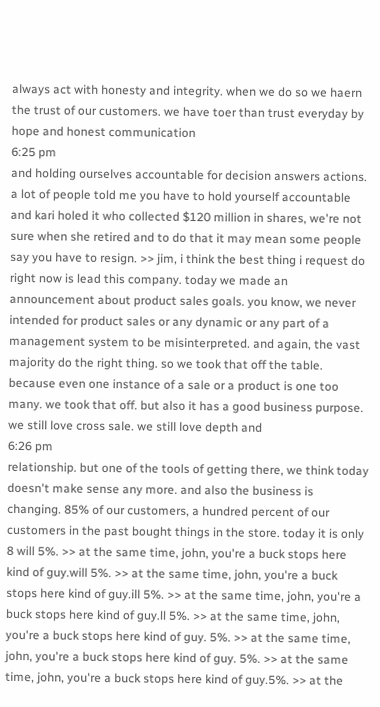always act with honesty and integrity. when we do so we haern the trust of our customers. we have toer than trust everyday by hope and honest communication
6:25 pm
and holding ourselves accountable for decision answers actions. a lot of people told me you have to hold yourself accountable and kari holed it who collected $120 million in shares, we're not sure when she retired and to do that it may mean some people say you have to resign. >> jim, i think the best thing i request do right now is lead this company. today we made an announcement about product sales goals. you know, we never intended for product sales or any dynamic or any part of a management system to be misinterpreted. and again, the vast majority do the right thing. so we took that off the table. because even one instance of a sale or a product is one too many. we took that off. but also it has a good business purpose. we still love cross sale. we still love depth and
6:26 pm
relationship. but one of the tools of getting there, we think today doesn't make sense any more. and also the business is changing. 85% of our customers, a hundred percent of our customers in the past bought things in the store. today it is only 8 will 5%. >> at the same time, john, you're a buck stops here kind of guy.will 5%. >> at the same time, john, you're a buck stops here kind of guy.ill 5%. >> at the same time, john, you're a buck stops here kind of guy.ll 5%. >> at the same time, john, you're a buck stops here kind of guy. 5%. >> at the same time, john, you're a buck stops here kind of guy. 5%. >> at the same time, john, you're a buck stops here kind of guy.5%. >> at the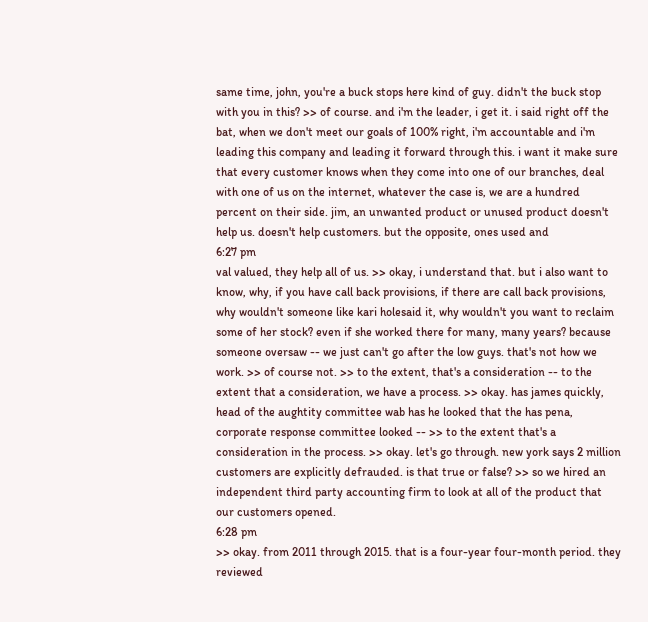same time, john, you're a buck stops here kind of guy. didn't the buck stop with you in this? >> of course. and i'm the leader, i get it. i said right off the bat, when we don't meet our goals of 100% right, i'm accountable and i'm leading this company and leading it forward through this. i want it make sure that every customer knows when they come into one of our branches, deal with one of us on the internet, whatever the case is, we are a hundred percent on their side. jim, an unwanted product or unused product doesn't help us. doesn't help customers. but the opposite, ones used and
6:27 pm
val valued, they help all of us. >> okay, i understand that. but i also want to know, why, if you have call back provisions, if there are call back provisions, why wouldn't someone like kari holesaid it, why wouldn't you want to reclaim some of her stock? even if she worked there for many, many years? because someone oversaw -- we just can't go after the low guys. that's not how we work. >> of course not. >> to the extent, that's a consideration -- to the extent that a consideration, we have a process. >> okay. has james quickly, head of the aughtity committee wab has he looked that the has pena, corporate response committee looked -- >> to the extent that's a consideration in the process. >> okay. let's go through. new york says 2 million customers are explicitly defrauded. is that true or false? >> so we hired an independent third party accounting firm to look at all of the product that our customers opened.
6:28 pm
>> okay. from 2011 through 2015. that is a four-year four-month period. they reviewed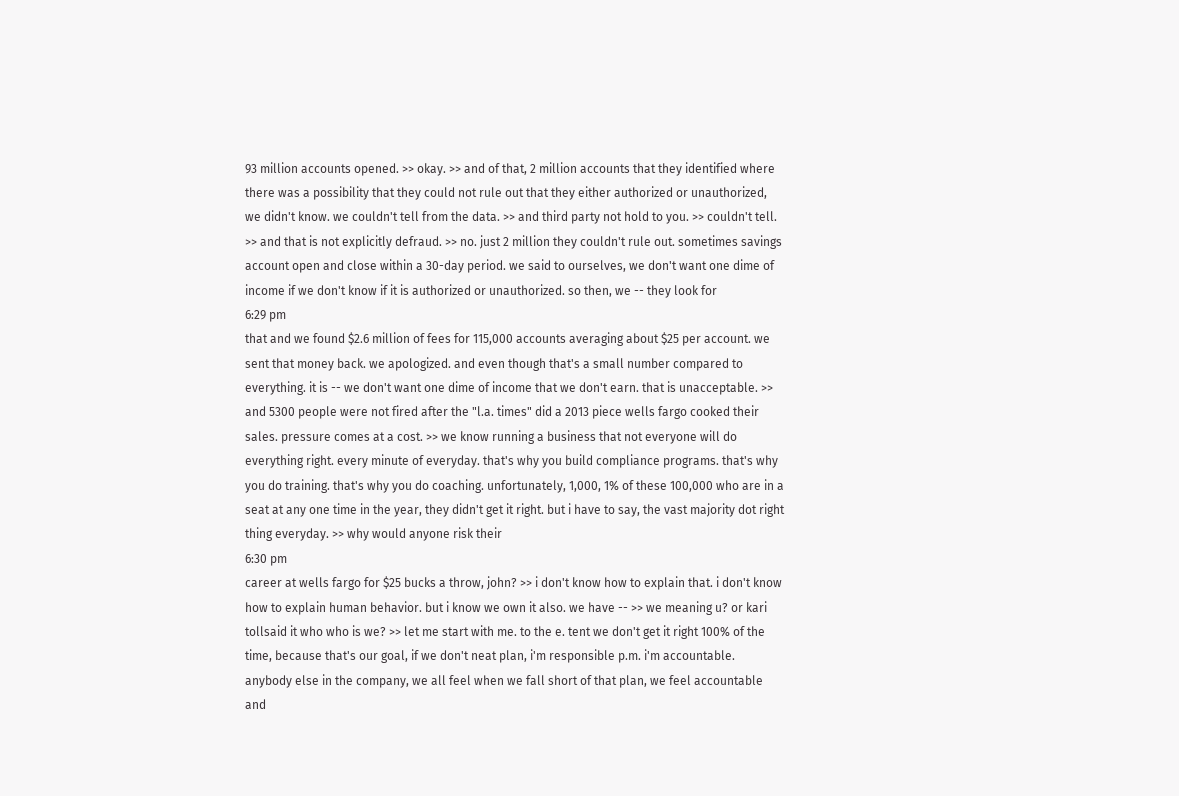93 million accounts opened. >> okay. >> and of that, 2 million accounts that they identified where there was a possibility that they could not rule out that they either authorized or unauthorized, we didn't know. we couldn't tell from the data. >> and third party not hold to you. >> couldn't tell. >> and that is not explicitly defraud. >> no. just 2 million they couldn't rule out. sometimes savings account open and close within a 30-day period. we said to ourselves, we don't want one dime of income if we don't know if it is authorized or unauthorized. so then, we -- they look for
6:29 pm
that and we found $2.6 million of fees for 115,000 accounts averaging about $25 per account. we sent that money back. we apologized. and even though that's a small number compared to everything. it is -- we don't want one dime of income that we don't earn. that is unacceptable. >> and 5300 people were not fired after the "l.a. times" did a 2013 piece wells fargo cooked their sales. pressure comes at a cost. >> we know running a business that not everyone will do everything right. every minute of everyday. that's why you build compliance programs. that's why you do training. that's why you do coaching. unfortunately, 1,000, 1% of these 100,000 who are in a seat at any one time in the year, they didn't get it right. but i have to say, the vast majority dot right thing everyday. >> why would anyone risk their
6:30 pm
career at wells fargo for $25 bucks a throw, john? >> i don't know how to explain that. i don't know how to explain human behavior. but i know we own it also. we have -- >> we meaning u? or kari tollsaid it who who is we? >> let me start with me. to the e. tent we don't get it right 100% of the time, because that's our goal, if we don't neat plan, i'm responsible p.m. i'm accountable. anybody else in the company, we all feel when we fall short of that plan, we feel accountable and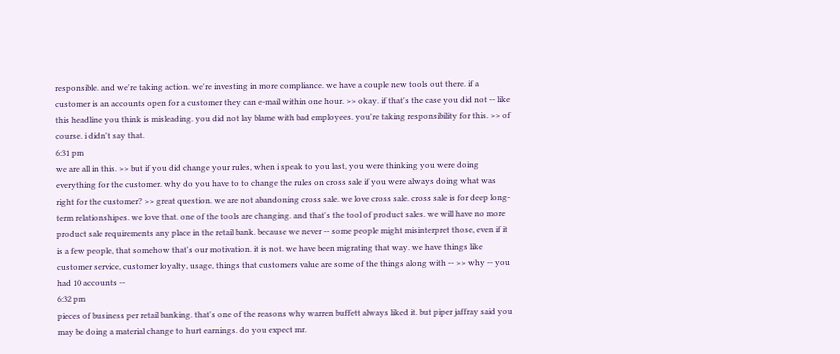responsible. and we're taking action. we're investing in more compliance. we have a couple new tools out there. if a customer is an accounts open for a customer they can e-mail within one hour. >> okay. if that's the case you did not -- like this headline you think is misleading. you did not lay blame with bad employees. you're taking responsibility for this. >> of course. i didn't say that.
6:31 pm
we are all in this. >> but if you did change your rules, when i speak to you last, you were thinking you were doing everything for the customer. why do you have to to change the rules on cross sale if you were always doing what was right for the customer? >> great question. we are not abandoning cross sale. we love cross sale. cross sale is for deep long-term relationshipes. we love that. one of the tools are changing. and that's the tool of product sales. we will have no more product sale requirements any place in the retail bank. because we never -- some people might misinterpret those, even if it is a few people, that somehow that's our motivation. it is not. we have been migrating that way. we have things like customer service, customer loyalty, usage, things that customers value are some of the things along with -- >> why -- you had 10 accounts --
6:32 pm
pieces of business per retail banking. that's one of the reasons why warren buffett always liked it. but piper jaffray said you may be doing a material change to hurt earnings. do you expect mr.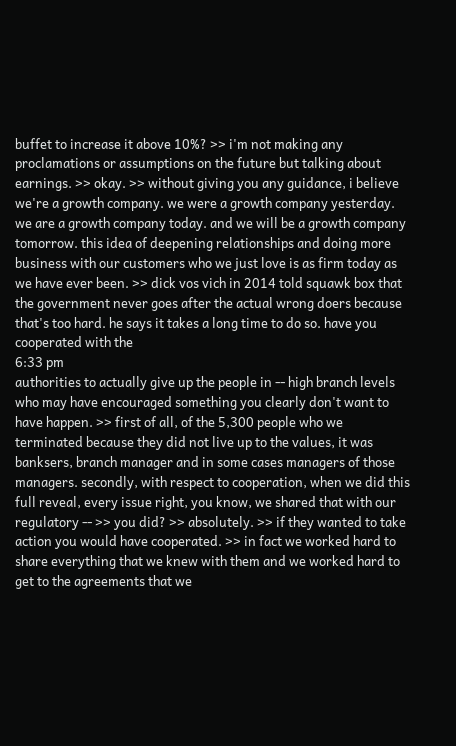buffet to increase it above 10%? >> i'm not making any proclamations or assumptions on the future but talking about earnings. >> okay. >> without giving you any guidance, i believe we're a growth company. we were a growth company yesterday. we are a growth company today. and we will be a growth company tomorrow. this idea of deepening relationships and doing more business with our customers who we just love is as firm today as we have ever been. >> dick vos vich in 2014 told squawk box that the government never goes after the actual wrong doers because that's too hard. he says it takes a long time to do so. have you cooperated with the
6:33 pm
authorities to actually give up the people in -- high branch levels who may have encouraged something you clearly don't want to have happen. >> first of all, of the 5,300 people who we terminated because they did not live up to the values, it was banksers, branch manager and in some cases managers of those managers. secondly, with respect to cooperation, when we did this full reveal, every issue right, you know, we shared that with our regulatory -- >> you did? >> absolutely. >> if they wanted to take action you would have cooperated. >> in fact we worked hard to share everything that we knew with them and we worked hard to get to the agreements that we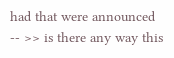had that were announced -- >> is there any way this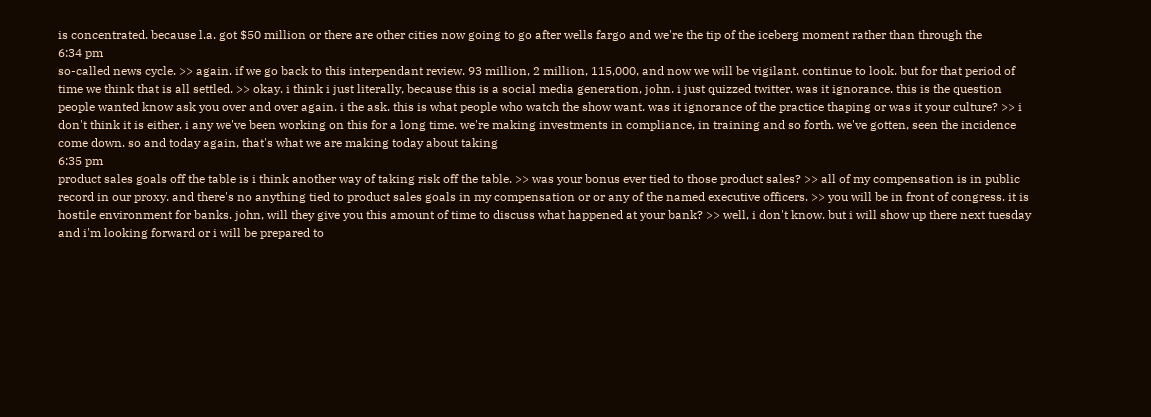is concentrated. because l.a. got $50 million or there are other cities now going to go after wells fargo and we're the tip of the iceberg moment rather than through the
6:34 pm
so-called news cycle. >> again. if we go back to this interpendant review. 93 million, 2 million, 115,000, and now we will be vigilant. continue to look. but for that period of time we think that is all settled. >> okay. i think i just literally, because this is a social media generation, john. i just quizzed twitter. was it ignorance. this is the question people wanted know ask you over and over again. i the ask. this is what people who watch the show want. was it ignorance of the practice thaping or was it your culture? >> i don't think it is either. i any we've been working on this for a long time. we're making investments in compliance, in training and so forth. we've gotten, seen the incidence come down. so and today again, that's what we are making today about taking
6:35 pm
product sales goals off the table is i think another way of taking risk off the table. >> was your bonus ever tied to those product sales? >> all of my compensation is in public record in our proxy. and there's no anything tied to product sales goals in my compensation or or any of the named executive officers. >> you will be in front of congress. it is hostile environment for banks. john, will they give you this amount of time to discuss what happened at your bank? >> well, i don't know. but i will show up there next tuesday and i'm looking forward or i will be prepared to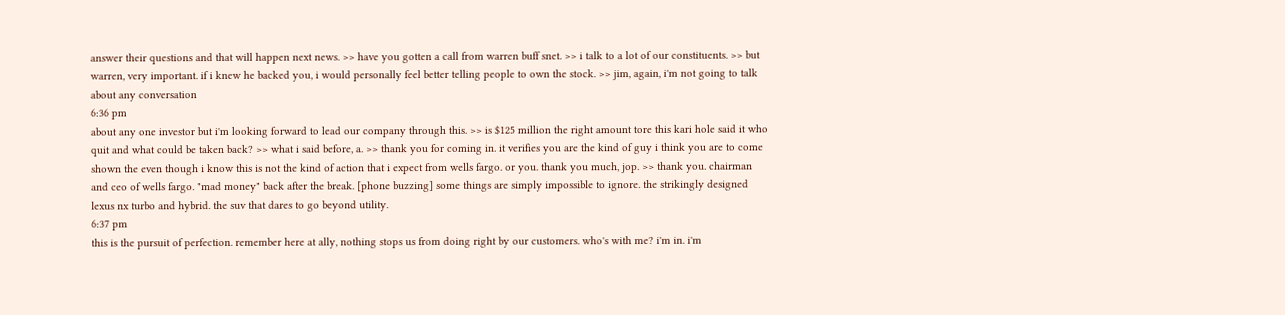answer their questions and that will happen next news. >> have you gotten a call from warren buff snet. >> i talk to a lot of our constituents. >> but warren, very important. if i knew he backed you, i would personally feel better telling people to own the stock. >> jim, again, i'm not going to talk about any conversation
6:36 pm
about any one investor but i'm looking forward to lead our company through this. >> is $125 million the right amount tore this kari hole said it who quit and what could be taken back? >> what i said before, a. >> thank you for coming in. it verifies you are the kind of guy i think you are to come shown the even though i know this is not the kind of action that i expect from wells fargo. or you. thank you much, jop. >> thank you. chairman and ceo of wells fargo. "mad money" back after the break. [phone buzzing] some things are simply impossible to ignore. the strikingly designed lexus nx turbo and hybrid. the suv that dares to go beyond utility.
6:37 pm
this is the pursuit of perfection. remember here at ally, nothing stops us from doing right by our customers. who's with me? i'm in. i'm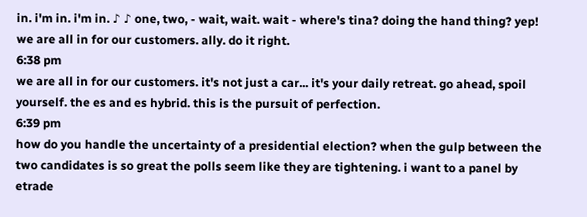in. i'm in. i'm in. ♪ ♪ one, two, - wait, wait. wait - where's tina? doing the hand thing? yep! we are all in for our customers. ally. do it right.
6:38 pm
we are all in for our customers. it's not just a car... it's your daily retreat. go ahead, spoil yourself. the es and es hybrid. this is the pursuit of perfection.
6:39 pm
how do you handle the uncertainty of a presidential election? when the gulp between the two candidates is so great the polls seem like they are tightening. i want to a panel by etrade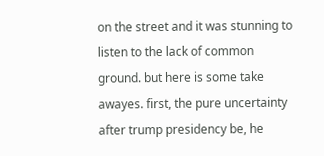on the street and it was stunning to listen to the lack of common ground. but here is some take awayes. first, the pure uncertainty after trump presidency be, he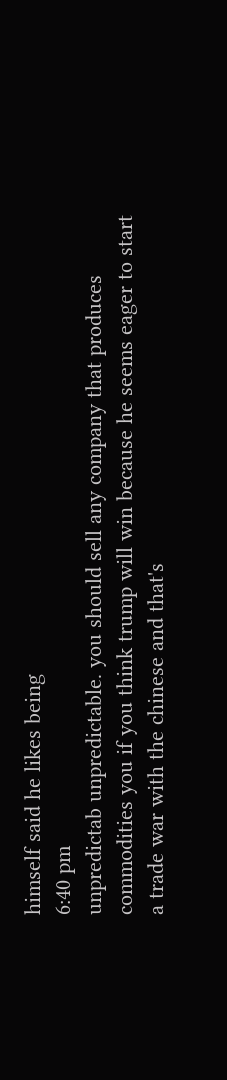himself said he likes being
6:40 pm
unpredictab unpredictable. you should sell any company that produces commodities you if you think trump will win because he seems eager to start a trade war with the chinese and that's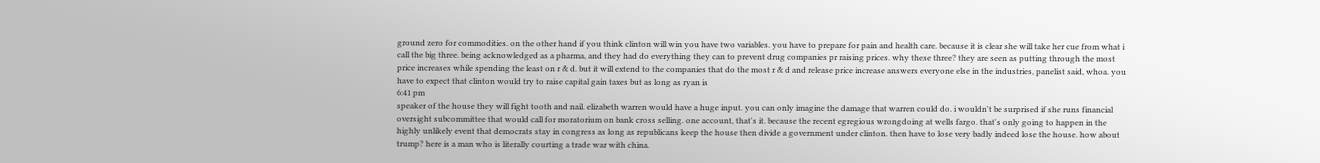ground zero for commodities. on the other hand if you think clinton will win you have two variables. you have to prepare for pain and health care. because it is clear she will take her cue from what i call the big three. being acknowledged as a pharma, and they had do everything they can to prevent drug companies pr raising prices. why these three? they are seen as putting through the most price increases while spending the least on r & d. but it will extend to the companies that do the most r & d and release price increase answers everyone else in the industries, panelist said, whoa. you have to expect that clinton would try to raise capital gain taxes but as long as ryan is
6:41 pm
speaker of the house they will fight tooth and nail. elizabeth warren would have a huge input. you can only imagine the damage that warren could do. i wouldn't be surprised if she runs financial oversight subcommittee that would call for moratorium on bank cross selling. one account, that's it. because the recent egregious wrongdoing at wells fargo. that's only going to happen in the highly unlikely event that democrats stay in congress as long as republicans keep the house then divide a government under clinton. then have to lose very badly indeed lose the house. how about trump? here is a man who is literally courting a trade war with china.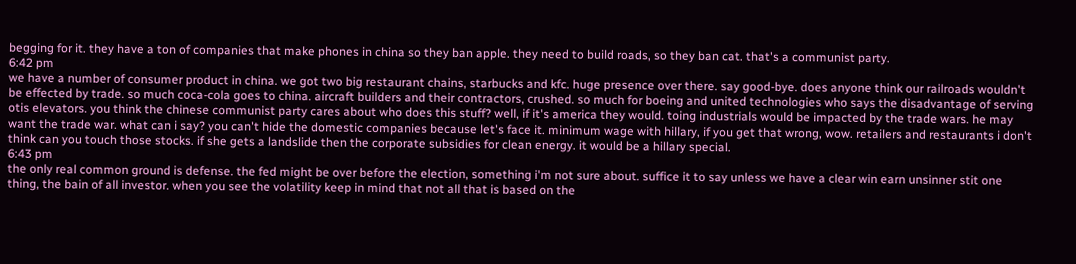begging for it. they have a ton of companies that make phones in china so they ban apple. they need to build roads, so they ban cat. that's a communist party.
6:42 pm
we have a number of consumer product in china. we got two big restaurant chains, starbucks and kfc. huge presence over there. say good-bye. does anyone think our railroads wouldn't be effected by trade. so much coca-cola goes to china. aircraft builders and their contractors, crushed. so much for boeing and united technologies who says the disadvantage of serving otis elevators. you think the chinese communist party cares about who does this stuff? well, if it's america they would. toing industrials would be impacted by the trade wars. he may want the trade war. what can i say? you can't hide the domestic companies because let's face it. minimum wage with hillary, if you get that wrong, wow. retailers and restaurants i don't think can you touch those stocks. if she gets a landslide then the corporate subsidies for clean energy. it would be a hillary special.
6:43 pm
the only real common ground is defense. the fed might be over before the election, something i'm not sure about. suffice it to say unless we have a clear win earn unsinner stit one thing, the bain of all investor. when you see the volatility keep in mind that not all that is based on the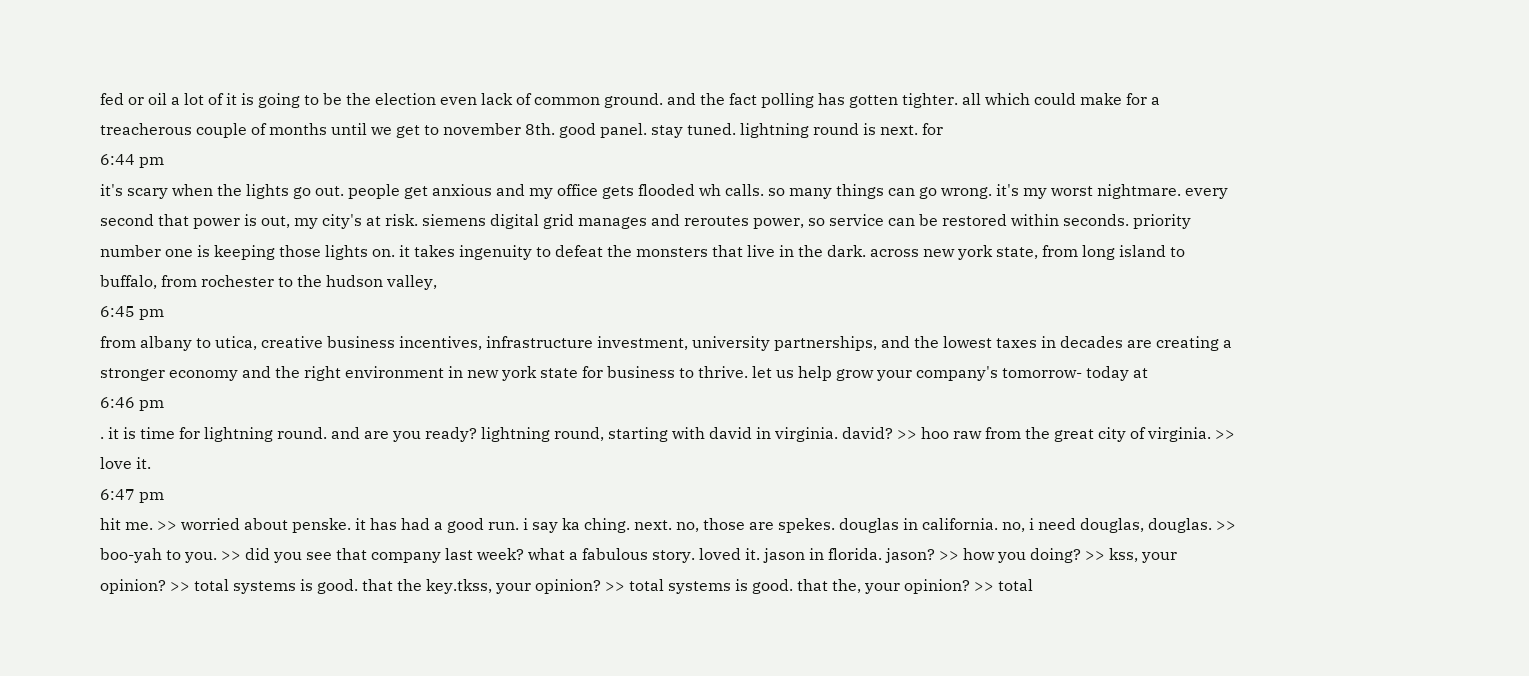fed or oil a lot of it is going to be the election even lack of common ground. and the fact polling has gotten tighter. all which could make for a treacherous couple of months until we get to november 8th. good panel. stay tuned. lightning round is next. for
6:44 pm
it's scary when the lights go out. people get anxious and my office gets flooded wh calls. so many things can go wrong. it's my worst nightmare. every second that power is out, my city's at risk. siemens digital grid manages and reroutes power, so service can be restored within seconds. priority number one is keeping those lights on. it takes ingenuity to defeat the monsters that live in the dark. across new york state, from long island to buffalo, from rochester to the hudson valley,
6:45 pm
from albany to utica, creative business incentives, infrastructure investment, university partnerships, and the lowest taxes in decades are creating a stronger economy and the right environment in new york state for business to thrive. let us help grow your company's tomorrow- today at
6:46 pm
. it is time for lightning round. and are you ready? lightning round, starting with david in virginia. david? >> hoo raw from the great city of virginia. >> love it.
6:47 pm
hit me. >> worried about penske. it has had a good run. i say ka ching. next. no, those are spekes. douglas in california. no, i need douglas, douglas. >> boo-yah to you. >> did you see that company last week? what a fabulous story. loved it. jason in florida. jason? >> how you doing? >> kss, your opinion? >> total systems is good. that the key.tkss, your opinion? >> total systems is good. that the, your opinion? >> total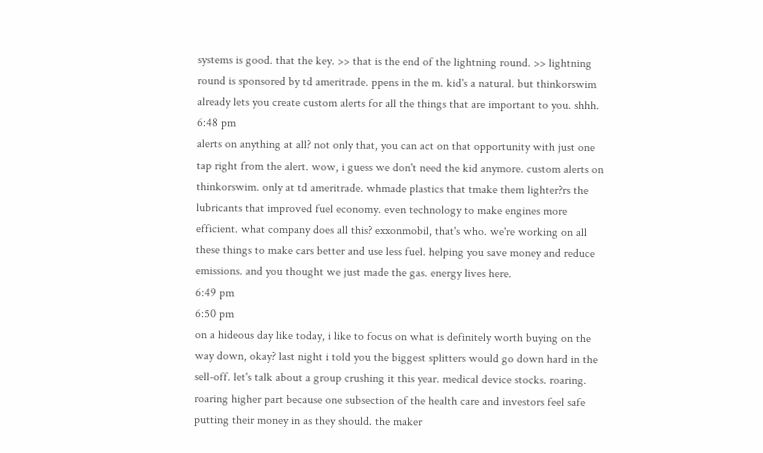systems is good. that the key. >> that is the end of the lightning round. >> lightning round is sponsored by td ameritrade. ppens in the m. kid's a natural. but thinkorswim already lets you create custom alerts for all the things that are important to you. shhh.
6:48 pm
alerts on anything at all? not only that, you can act on that opportunity with just one tap right from the alert. wow, i guess we don't need the kid anymore. custom alerts on thinkorswim. only at td ameritrade. whmade plastics that tmake them lighter?rs the lubricants that improved fuel economy. even technology to make engines more efficient. what company does all this? exxonmobil, that's who. we're working on all these things to make cars better and use less fuel. helping you save money and reduce emissions. and you thought we just made the gas. energy lives here.
6:49 pm
6:50 pm
on a hideous day like today, i like to focus on what is definitely worth buying on the way down, okay? last night i told you the biggest splitters would go down hard in the sell-off. let's talk about a group crushing it this year. medical device stocks. roaring. roaring higher part because one subsection of the health care and investors feel safe putting their money in as they should. the maker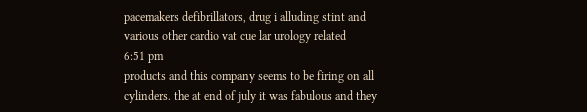pacemakers defibrillators, drug i alluding stint and various other cardio vat cue lar urology related
6:51 pm
products and this company seems to be firing on all cylinders. the at end of july it was fabulous and they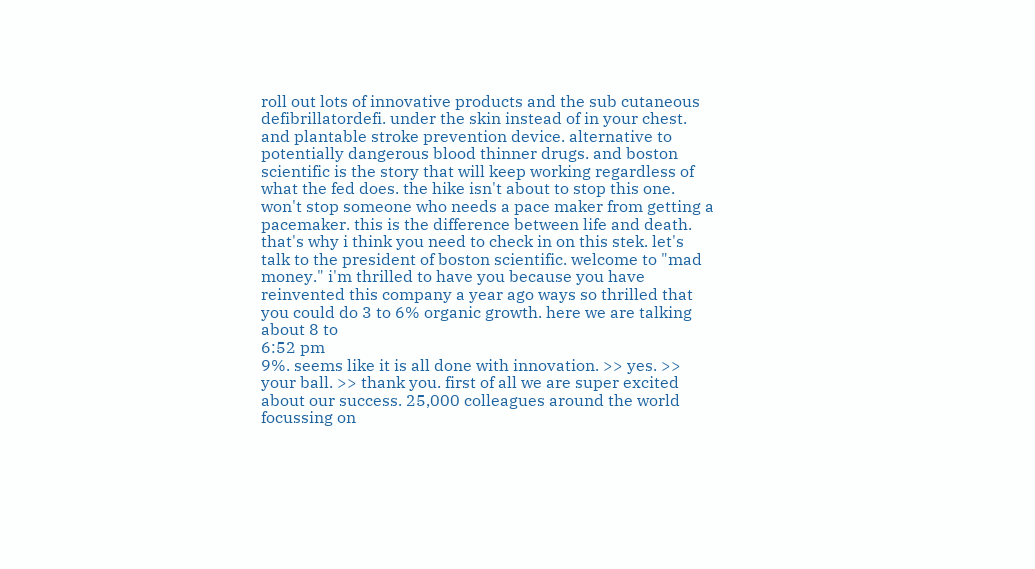roll out lots of innovative products and the sub cutaneous defibrillatordefi. under the skin instead of in your chest. and plantable stroke prevention device. alternative to potentially dangerous blood thinner drugs. and boston scientific is the story that will keep working regardless of what the fed does. the hike isn't about to stop this one. won't stop someone who needs a pace maker from getting a pacemaker. this is the difference between life and death. that's why i think you need to check in on this stek. let's talk to the president of boston scientific. welcome to "mad money." i'm thrilled to have you because you have reinvented this company a year ago ways so thrilled that you could do 3 to 6% organic growth. here we are talking about 8 to
6:52 pm
9%. seems like it is all done with innovation. >> yes. >> your ball. >> thank you. first of all we are super excited about our success. 25,000 colleagues around the world focussing on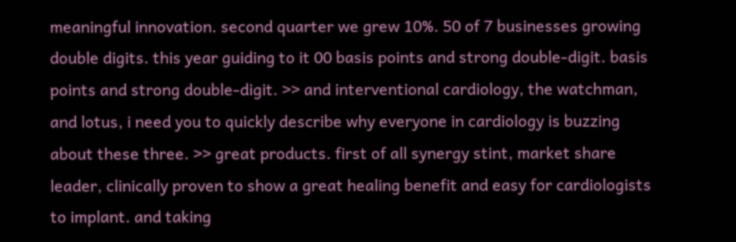meaningful innovation. second quarter we grew 10%. 50 of 7 businesses growing double digits. this year guiding to it 00 basis points and strong double-digit. basis points and strong double-digit. >> and interventional cardiology, the watchman, and lotus, i need you to quickly describe why everyone in cardiology is buzzing about these three. >> great products. first of all synergy stint, market share leader, clinically proven to show a great healing benefit and easy for cardiologists to implant. and taking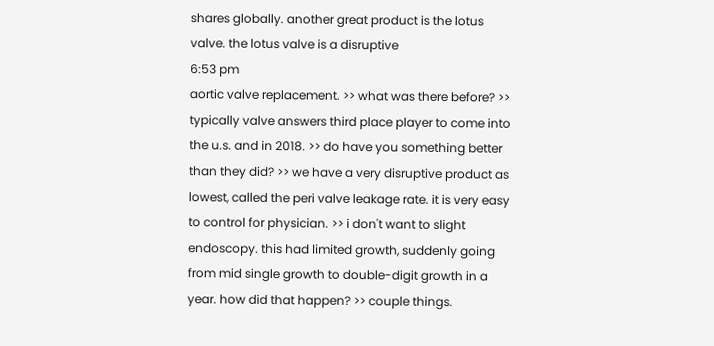shares globally. another great product is the lotus valve. the lotus valve is a disruptive
6:53 pm
aortic valve replacement. >> what was there before? >> typically valve answers third place player to come into the u.s. and in 2018. >> do have you something better than they did? >> we have a very disruptive product as lowest, called the peri valve leakage rate. it is very easy to control for physician. >> i don't want to slight endoscopy. this had limited growth, suddenly going from mid single growth to double-digit growth in a year. how did that happen? >> couple things.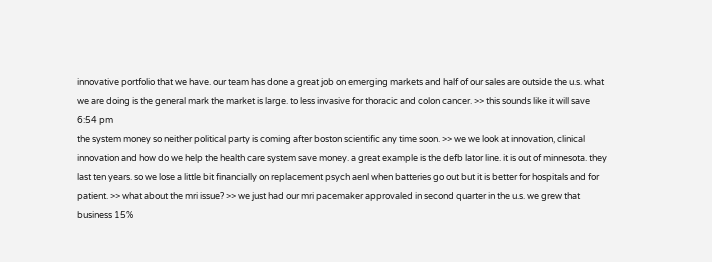innovative portfolio that we have. our team has done a great job on emerging markets and half of our sales are outside the u.s. what we are doing is the general mark the market is large. to less invasive for thoracic and colon cancer. >> this sounds like it will save
6:54 pm
the system money so neither political party is coming after boston scientific any time soon. >> we we look at innovation, clinical innovation and how do we help the health care system save money. a great example is the defb lator line. it is out of minnesota. they last ten years. so we lose a little bit financially on replacement psych aenl when batteries go out but it is better for hospitals and for patient. >> what about the mri issue? >> we just had our mri pacemaker approvaled in second quarter in the u.s. we grew that business 15%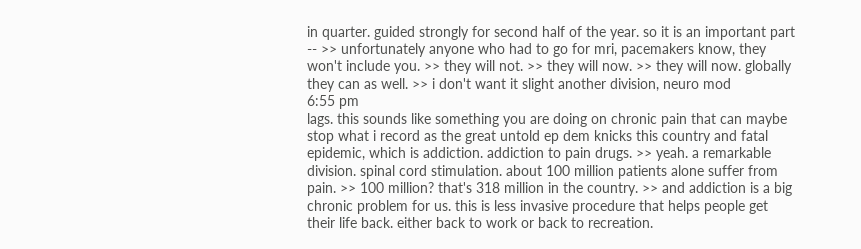in quarter. guided strongly for second half of the year. so it is an important part -- >> unfortunately anyone who had to go for mri, pacemakers know, they won't include you. >> they will not. >> they will now. >> they will now. globally they can as well. >> i don't want it slight another division, neuro mod
6:55 pm
lags. this sounds like something you are doing on chronic pain that can maybe stop what i record as the great untold ep dem knicks this country and fatal epidemic, which is addiction. addiction to pain drugs. >> yeah. a remarkable division. spinal cord stimulation. about 100 million patients alone suffer from pain. >> 100 million? that's 318 million in the country. >> and addiction is a big chronic problem for us. this is less invasive procedure that helps people get their life back. either back to work or back to recreation.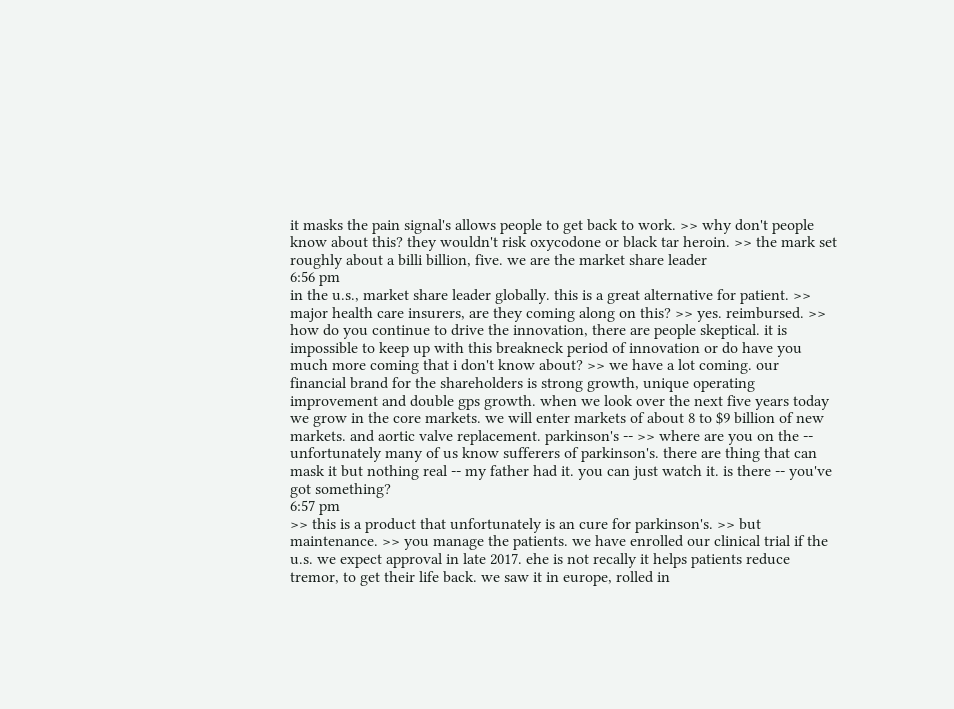it masks the pain signal's allows people to get back to work. >> why don't people know about this? they wouldn't risk oxycodone or black tar heroin. >> the mark set roughly about a billi billion, five. we are the market share leader
6:56 pm
in the u.s., market share leader globally. this is a great alternative for patient. >> major health care insurers, are they coming along on this? >> yes. reimbursed. >> how do you continue to drive the innovation, there are people skeptical. it is impossible to keep up with this breakneck period of innovation or do have you much more coming that i don't know about? >> we have a lot coming. our financial brand for the shareholders is strong growth, unique operating improvement and double gps growth. when we look over the next five years today we grow in the core markets. we will enter markets of about 8 to $9 billion of new markets. and aortic valve replacement. parkinson's -- >> where are you on the -- unfortunately many of us know sufferers of parkinson's. there are thing that can mask it but nothing real -- my father had it. you can just watch it. is there -- you've got something?
6:57 pm
>> this is a product that unfortunately is an cure for parkinson's. >> but maintenance. >> you manage the patients. we have enrolled our clinical trial if the u.s. we expect approval in late 2017. ehe is not recally it helps patients reduce tremor, to get their life back. we saw it in europe, rolled in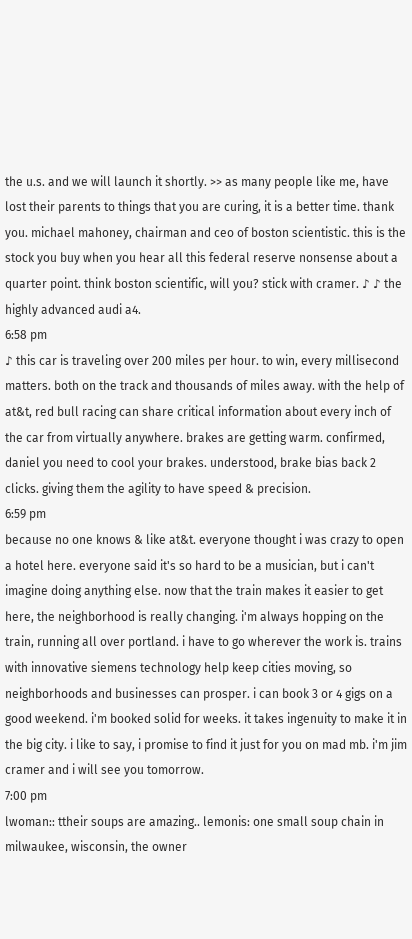the u.s. and we will launch it shortly. >> as many people like me, have lost their parents to things that you are curing, it is a better time. thank you. michael mahoney, chairman and ceo of boston scientistic. this is the stock you buy when you hear all this federal reserve nonsense about a quarter point. think boston scientific, will you? stick with cramer. ♪ ♪ the highly advanced audi a4.
6:58 pm
♪ this car is traveling over 200 miles per hour. to win, every millisecond matters. both on the track and thousands of miles away. with the help of at&t, red bull racing can share critical information about every inch of the car from virtually anywhere. brakes are getting warm. confirmed, daniel you need to cool your brakes. understood, brake bias back 2 clicks. giving them the agility to have speed & precision.
6:59 pm
because no one knows & like at&t. everyone thought i was crazy to open a hotel here. everyone said it's so hard to be a musician, but i can't imagine doing anything else. now that the train makes it easier to get here, the neighborhood is really changing. i'm always hopping on the train, running all over portland. i have to go wherever the work is. trains with innovative siemens technology help keep cities moving, so neighborhoods and businesses can prosper. i can book 3 or 4 gigs on a good weekend. i'm booked solid for weeks. it takes ingenuity to make it in the big city. i like to say, i promise to find it just for you on mad mb. i'm jim cramer and i will see you tomorrow.
7:00 pm
lwoman:: ttheir soups are amazing.. lemonis: one small soup chain in milwaukee, wisconsin, the owner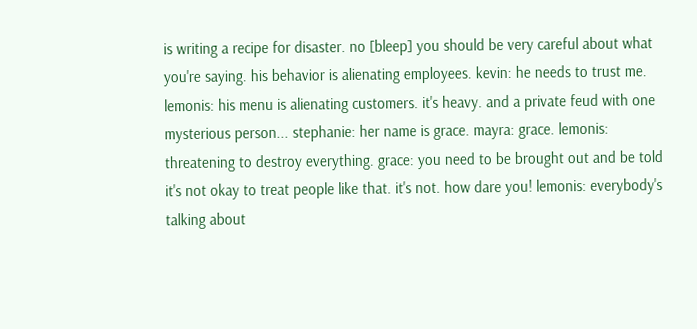is writing a recipe for disaster. no [bleep] you should be very careful about what you're saying. his behavior is alienating employees. kevin: he needs to trust me. lemonis: his menu is alienating customers. it's heavy. and a private feud with one mysterious person... stephanie: her name is grace. mayra: grace. lemonis: threatening to destroy everything. grace: you need to be brought out and be told it's not okay to treat people like that. it's not. how dare you! lemonis: everybody's talking about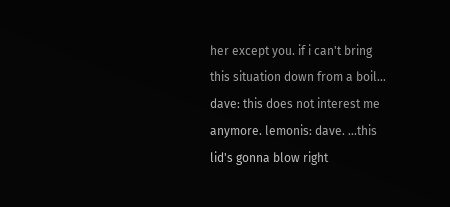her except you. if i can't bring this situation down from a boil... dave: this does not interest me anymore. lemonis: dave. ...this lid's gonna blow right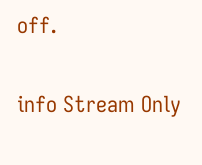off.


info Stream Only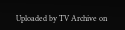Uploaded by TV Archive on